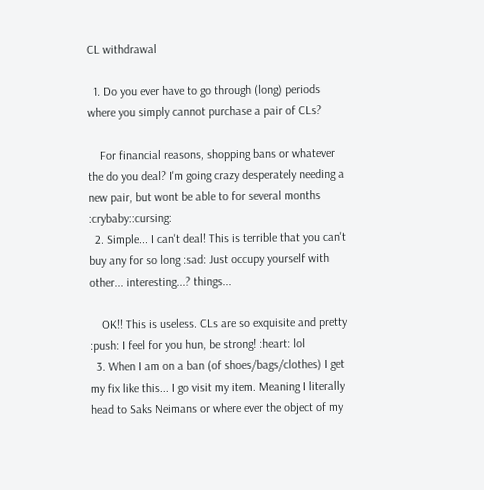CL withdrawal

  1. Do you ever have to go through (long) periods where you simply cannot purchase a pair of CLs?

    For financial reasons, shopping bans or whatever the do you deal? I'm going crazy desperately needing a new pair, but wont be able to for several months :crybaby::cursing:
  2. Simple... I can't deal! This is terrible that you can't buy any for so long :sad: Just occupy yourself with other... interesting...? things...

    OK!! This is useless. CLs are so exquisite and pretty :push: I feel for you hun, be strong! :heart: lol
  3. When I am on a ban (of shoes/bags/clothes) I get my fix like this... I go visit my item. Meaning I literally head to Saks Neimans or where ever the object of my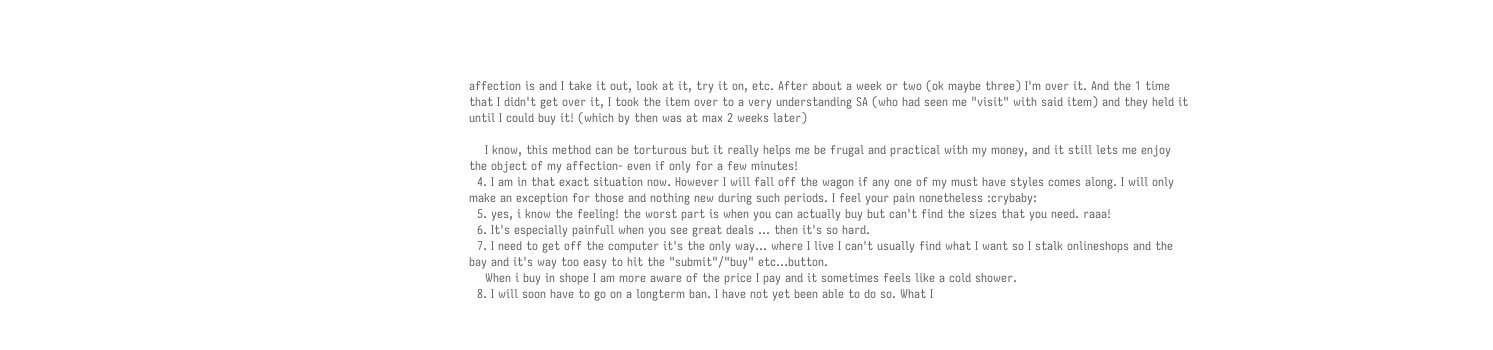affection is and I take it out, look at it, try it on, etc. After about a week or two (ok maybe three) I'm over it. And the 1 time that I didn't get over it, I took the item over to a very understanding SA (who had seen me "visit" with said item) and they held it until I could buy it! (which by then was at max 2 weeks later)

    I know, this method can be torturous but it really helps me be frugal and practical with my money, and it still lets me enjoy the object of my affection- even if only for a few minutes!
  4. I am in that exact situation now. However I will fall off the wagon if any one of my must have styles comes along. I will only make an exception for those and nothing new during such periods. I feel your pain nonetheless :crybaby:
  5. yes, i know the feeling! the worst part is when you can actually buy but can't find the sizes that you need. raaa!
  6. It's especially painfull when you see great deals ... then it's so hard.
  7. I need to get off the computer it's the only way... where I live I can't usually find what I want so I stalk onlineshops and the bay and it's way too easy to hit the "submit"/"buy" etc...button.
    When i buy in shope I am more aware of the price I pay and it sometimes feels like a cold shower.
  8. I will soon have to go on a longterm ban. I have not yet been able to do so. What I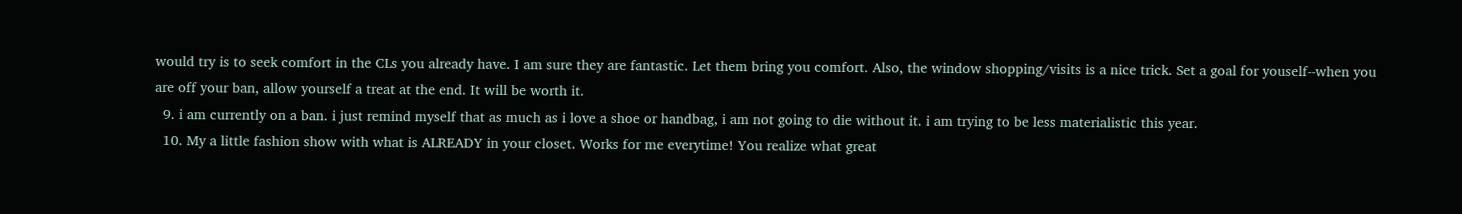would try is to seek comfort in the CLs you already have. I am sure they are fantastic. Let them bring you comfort. Also, the window shopping/visits is a nice trick. Set a goal for youself--when you are off your ban, allow yourself a treat at the end. It will be worth it.
  9. i am currently on a ban. i just remind myself that as much as i love a shoe or handbag, i am not going to die without it. i am trying to be less materialistic this year.
  10. My a little fashion show with what is ALREADY in your closet. Works for me everytime! You realize what great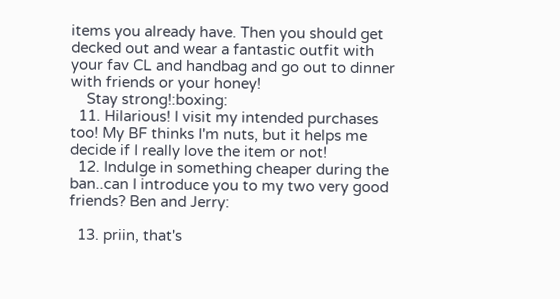items you already have. Then you should get decked out and wear a fantastic outfit with your fav CL and handbag and go out to dinner with friends or your honey!
    Stay strong!:boxing:
  11. Hilarious! I visit my intended purchases too! My BF thinks I'm nuts, but it helps me decide if I really love the item or not!
  12. Indulge in something cheaper during the ban..can I introduce you to my two very good friends? Ben and Jerry:

  13. priin, that's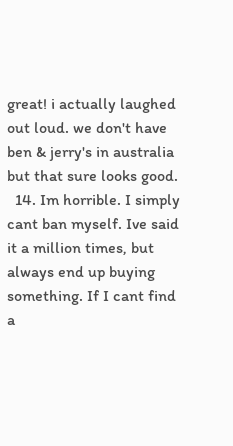great! i actually laughed out loud. we don't have ben & jerry's in australia but that sure looks good.
  14. Im horrible. I simply cant ban myself. Ive said it a million times, but always end up buying something. If I cant find a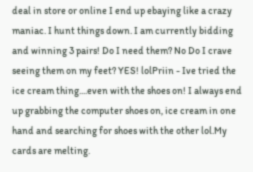deal in store or online I end up ebaying like a crazy maniac. I hunt things down. I am currently bidding and winning 3 pairs! Do I need them? No Do I crave seeing them on my feet? YES! lolPriin - Ive tried the ice cream thing....even with the shoes on! I always end up grabbing the computer shoes on, ice cream in one hand and searching for shoes with the other lol.My cards are melting.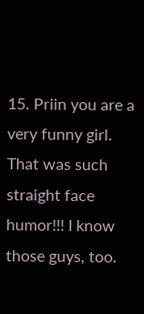15. Priin you are a very funny girl. That was such straight face humor!!! I know those guys, too.